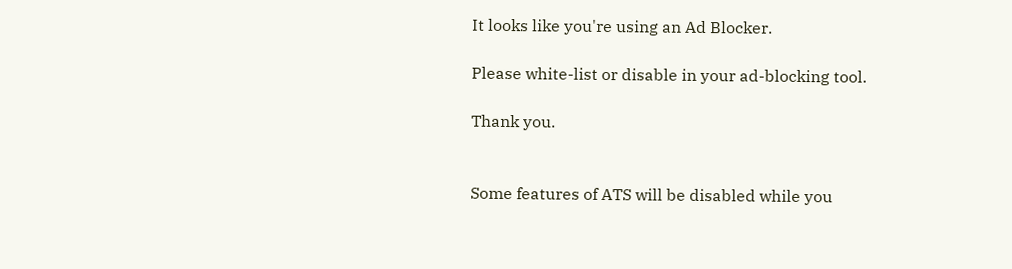It looks like you're using an Ad Blocker.

Please white-list or disable in your ad-blocking tool.

Thank you.


Some features of ATS will be disabled while you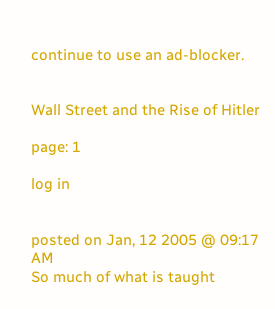continue to use an ad-blocker.


Wall Street and the Rise of Hitler

page: 1

log in


posted on Jan, 12 2005 @ 09:17 AM
So much of what is taught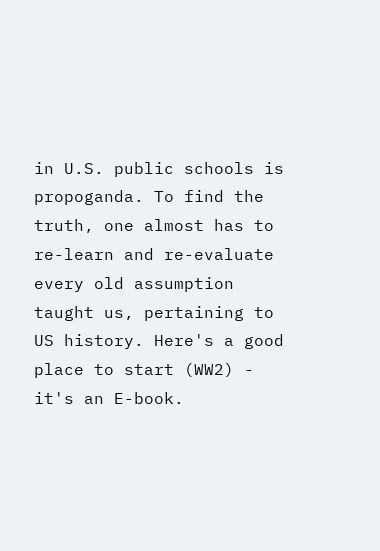in U.S. public schools is propoganda. To find the truth, one almost has to re-learn and re-evaluate every old assumption taught us, pertaining to US history. Here's a good place to start (WW2) - it's an E-book.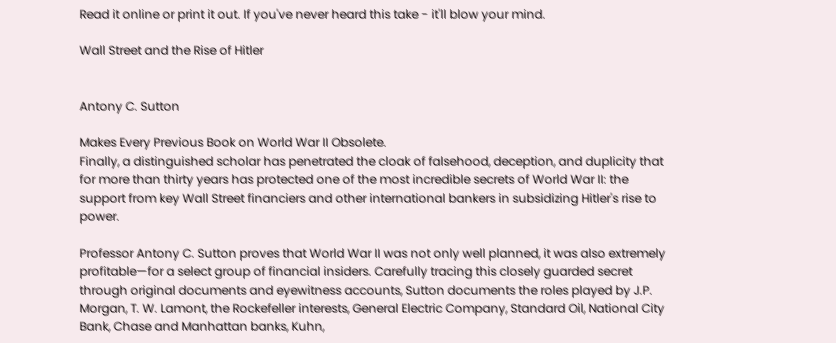Read it online or print it out. If you've never heard this take - it'll blow your mind.

Wall Street and the Rise of Hitler


Antony C. Sutton

Makes Every Previous Book on World War II Obsolete.
Finally, a distinguished scholar has penetrated the cloak of falsehood, deception, and duplicity that for more than thirty years has protected one of the most incredible secrets of World War II: the support from key Wall Street financiers and other international bankers in subsidizing Hitler's rise to power.

Professor Antony C. Sutton proves that World War II was not only well planned, it was also extremely profitable—for a select group of financial insiders. Carefully tracing this closely guarded secret through original documents and eyewitness accounts, Sutton documents the roles played by J.P. Morgan, T. W. Lamont, the Rockefeller interests, General Electric Company, Standard Oil, National City Bank, Chase and Manhattan banks, Kuhn,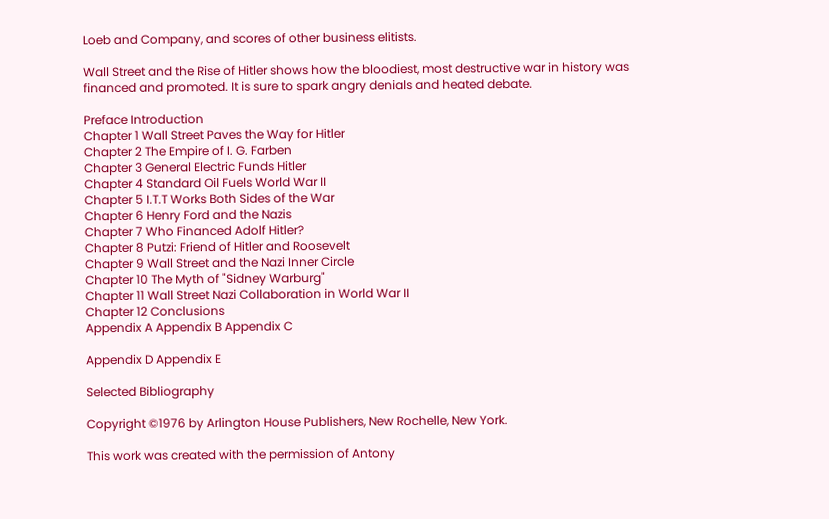Loeb and Company, and scores of other business elitists.

Wall Street and the Rise of Hitler shows how the bloodiest, most destructive war in history was financed and promoted. It is sure to spark angry denials and heated debate.

Preface Introduction
Chapter 1 Wall Street Paves the Way for Hitler
Chapter 2 The Empire of I. G. Farben
Chapter 3 General Electric Funds Hitler
Chapter 4 Standard Oil Fuels World War II
Chapter 5 I.T.T Works Both Sides of the War
Chapter 6 Henry Ford and the Nazis
Chapter 7 Who Financed Adolf Hitler?
Chapter 8 Putzi: Friend of Hitler and Roosevelt
Chapter 9 Wall Street and the Nazi Inner Circle
Chapter 10 The Myth of "Sidney Warburg"
Chapter 11 Wall Street Nazi Collaboration in World War II
Chapter 12 Conclusions
Appendix A Appendix B Appendix C

Appendix D Appendix E

Selected Bibliography

Copyright ©1976 by Arlington House Publishers, New Rochelle, New York.

This work was created with the permission of Antony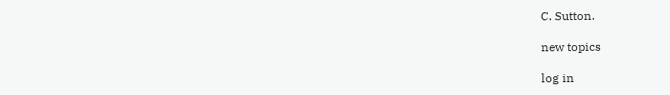C. Sutton.

new topics

log in